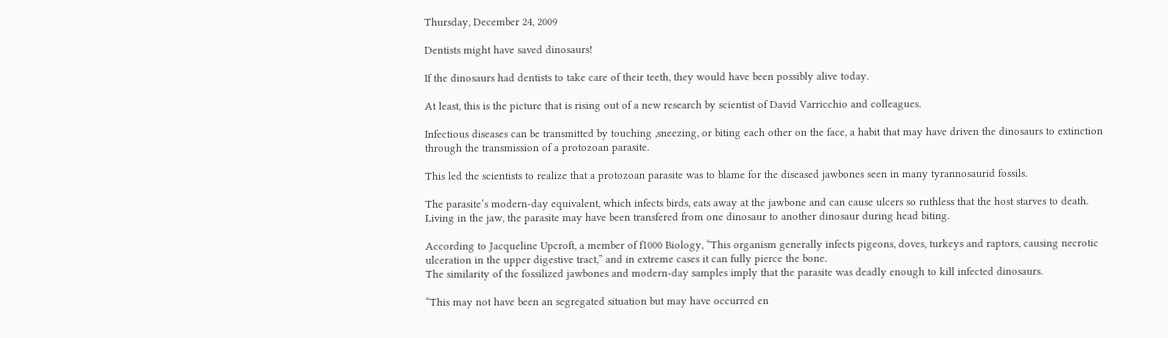Thursday, December 24, 2009

Dentists might have saved dinosaurs!

If the dinosaurs had dentists to take care of their teeth, they would have been possibly alive today.

At least, this is the picture that is rising out of a new research by scientist of David Varricchio and colleagues.

Infectious diseases can be transmitted by touching ,sneezing, or biting each other on the face, a habit that may have driven the dinosaurs to extinction through the transmission of a protozoan parasite.

This led the scientists to realize that a protozoan parasite was to blame for the diseased jawbones seen in many tyrannosaurid fossils.

The parasite’s modern-day equivalent, which infects birds, eats away at the jawbone and can cause ulcers so ruthless that the host starves to death.
Living in the jaw, the parasite may have been transfered from one dinosaur to another dinosaur during head biting.

According to Jacqueline Upcroft, a member of f1000 Biology, “This organism generally infects pigeons, doves, turkeys and raptors, causing necrotic ulceration in the upper digestive tract,” and in extreme cases it can fully pierce the bone.
The similarity of the fossilized jawbones and modern-day samples imply that the parasite was deadly enough to kill infected dinosaurs.

“This may not have been an segregated situation but may have occurred en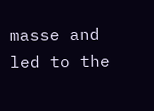masse and led to the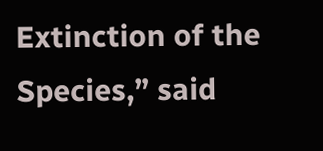Extinction of the Species,” said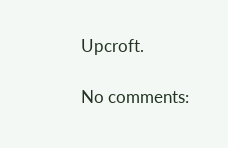Upcroft.

No comments: